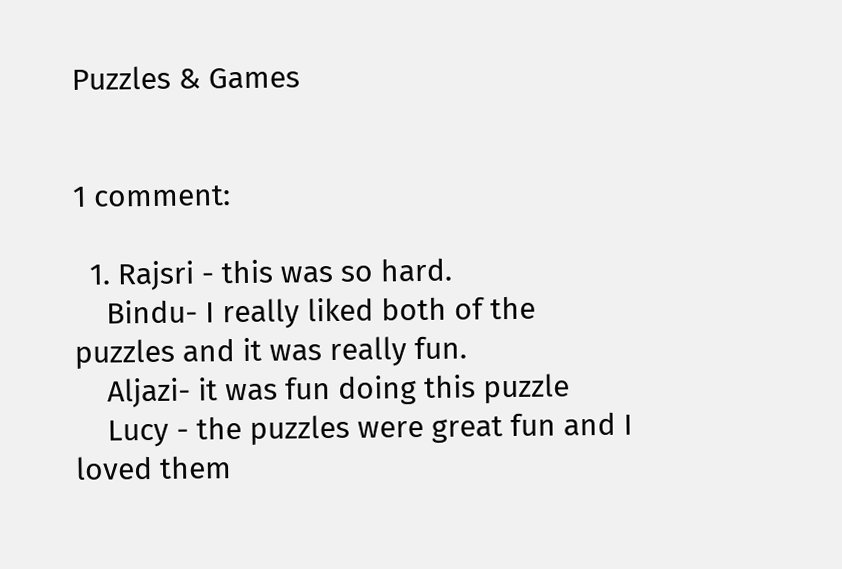Puzzles & Games


1 comment:

  1. Rajsri - this was so hard.
    Bindu- I really liked both of the puzzles and it was really fun.
    Aljazi- it was fun doing this puzzle
    Lucy - the puzzles were great fun and I loved them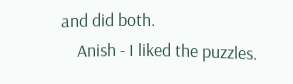and did both.
    Anish - I liked the puzzles.